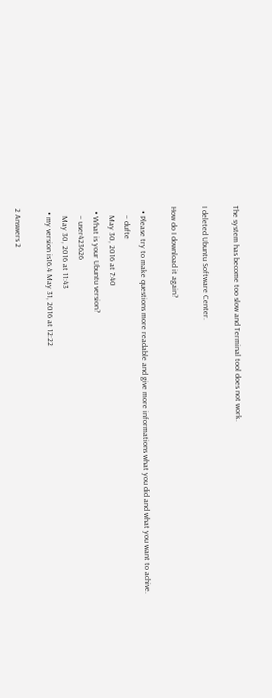The system has become too slow and Terminal tool does not work.

I deleted Ubuntu Software Center.

How do I download it again?

  • Please try to make questions more readable and give more informations what you did and what you want to achive.
    – dufte
    May 30, 2016 at 7:40
  • What is your Ubuntu version?
    – user423626
    May 30, 2016 at 11:43
  • my version is16.4 May 31, 2016 at 12:22

2 Answers 2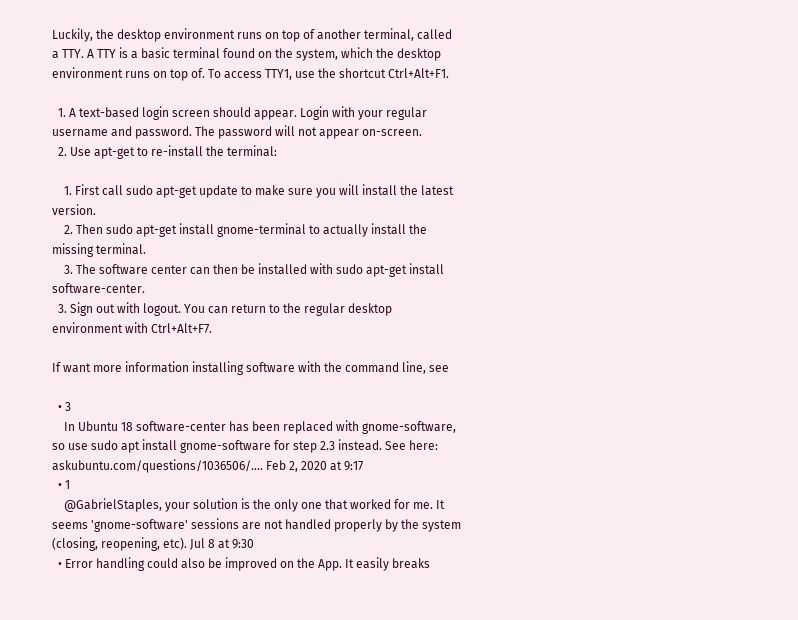Luckily, the desktop environment runs on top of another terminal, called a TTY. A TTY is a basic terminal found on the system, which the desktop environment runs on top of. To access TTY1, use the shortcut Ctrl+Alt+F1.

  1. A text-based login screen should appear. Login with your regular username and password. The password will not appear on-screen.
  2. Use apt-get to re-install the terminal:

    1. First call sudo apt-get update to make sure you will install the latest version.
    2. Then sudo apt-get install gnome-terminal to actually install the missing terminal.
    3. The software center can then be installed with sudo apt-get install software-center.
  3. Sign out with logout. You can return to the regular desktop environment with Ctrl+Alt+F7.

If want more information installing software with the command line, see

  • 3
    In Ubuntu 18 software-center has been replaced with gnome-software, so use sudo apt install gnome-software for step 2.3 instead. See here: askubuntu.com/questions/1036506/…. Feb 2, 2020 at 9:17
  • 1
    @GabrielStaples, your solution is the only one that worked for me. It seems 'gnome-software' sessions are not handled properly by the system (closing, reopening, etc). Jul 8 at 9:30
  • Error handling could also be improved on the App. It easily breaks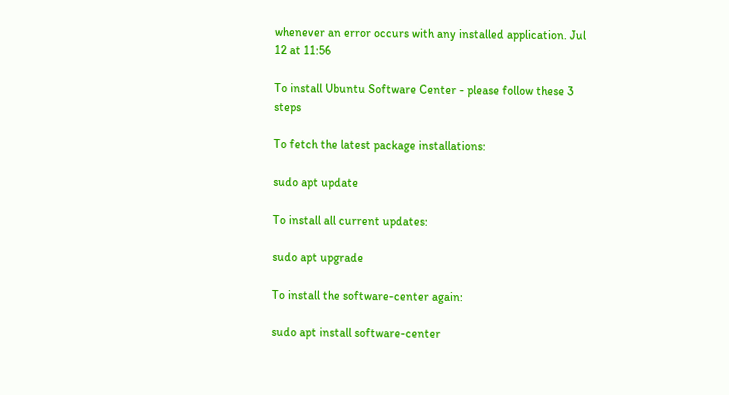whenever an error occurs with any installed application. Jul 12 at 11:56

To install Ubuntu Software Center - please follow these 3 steps

To fetch the latest package installations:

sudo apt update

To install all current updates:

sudo apt upgrade

To install the software-center again:

sudo apt install software-center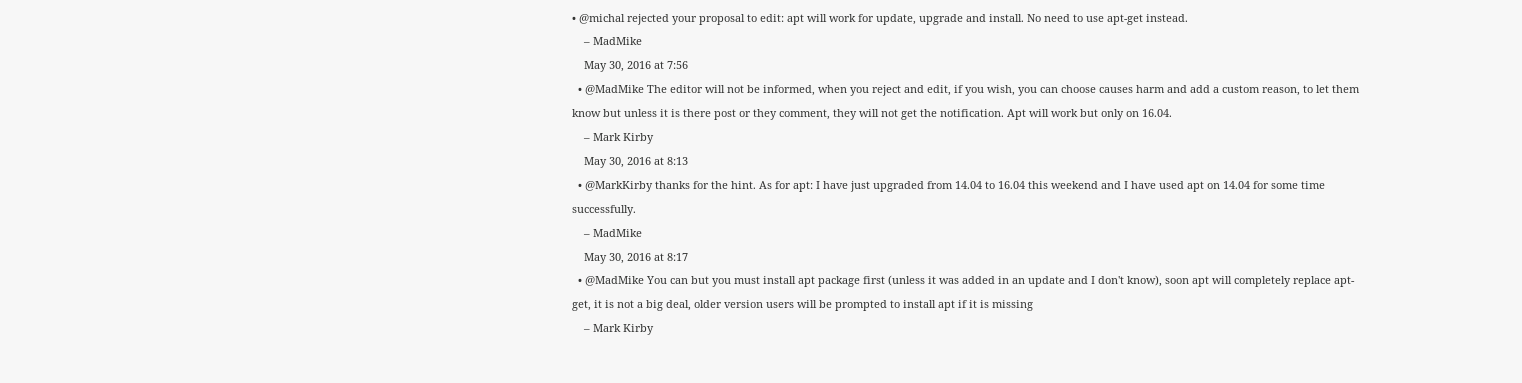• @michal rejected your proposal to edit: apt will work for update, upgrade and install. No need to use apt-get instead.
    – MadMike
    May 30, 2016 at 7:56
  • @MadMike The editor will not be informed, when you reject and edit, if you wish, you can choose causes harm and add a custom reason, to let them know but unless it is there post or they comment, they will not get the notification. Apt will work but only on 16.04.
    – Mark Kirby
    May 30, 2016 at 8:13
  • @MarkKirby thanks for the hint. As for apt: I have just upgraded from 14.04 to 16.04 this weekend and I have used apt on 14.04 for some time successfully.
    – MadMike
    May 30, 2016 at 8:17
  • @MadMike You can but you must install apt package first (unless it was added in an update and I don't know), soon apt will completely replace apt-get, it is not a big deal, older version users will be prompted to install apt if it is missing
    – Mark Kirby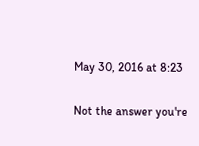May 30, 2016 at 8:23

Not the answer you're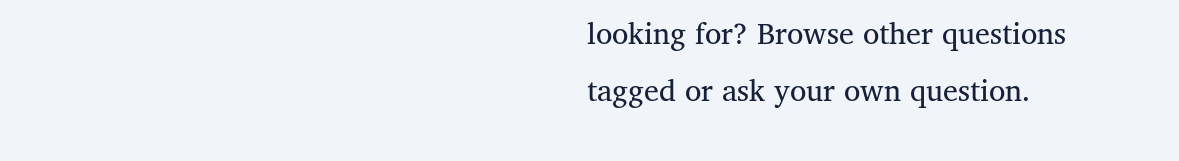looking for? Browse other questions tagged or ask your own question.